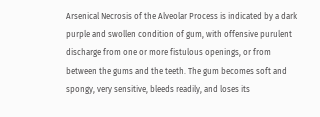Arsenical Necrosis of the Alveolar Process is indicated by a dark purple and swollen condition of gum, with offensive purulent discharge from one or more fistulous openings, or from between the gums and the teeth. The gum becomes soft and spongy, very sensitive, bleeds readily, and loses its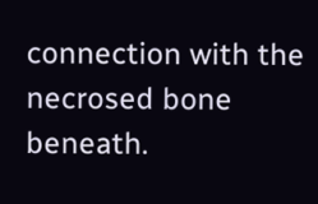connection with the necrosed bone beneath.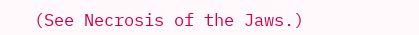(See Necrosis of the Jaws.)